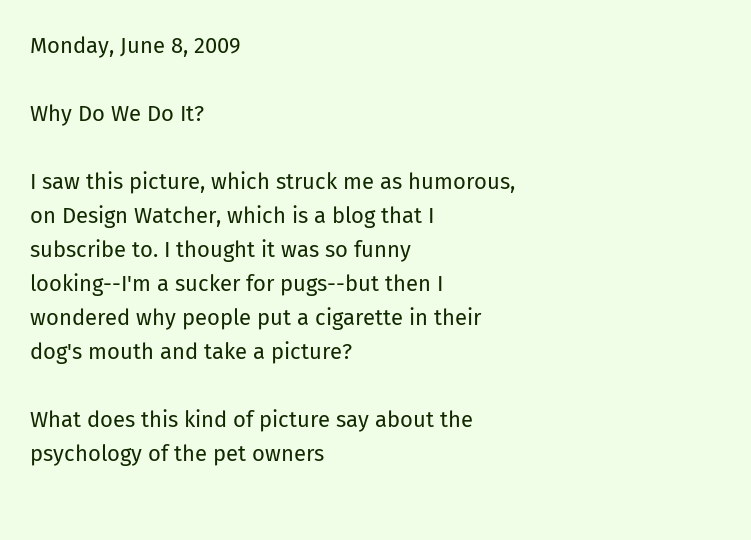Monday, June 8, 2009

Why Do We Do It?

I saw this picture, which struck me as humorous, on Design Watcher, which is a blog that I subscribe to. I thought it was so funny looking--I'm a sucker for pugs--but then I wondered why people put a cigarette in their dog's mouth and take a picture?

What does this kind of picture say about the psychology of the pet owners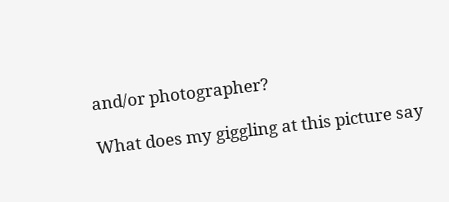and/or photographer?

What does my giggling at this picture say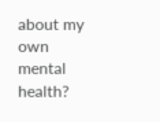about my own mental health?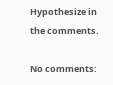Hypothesize in the comments.

No comments: